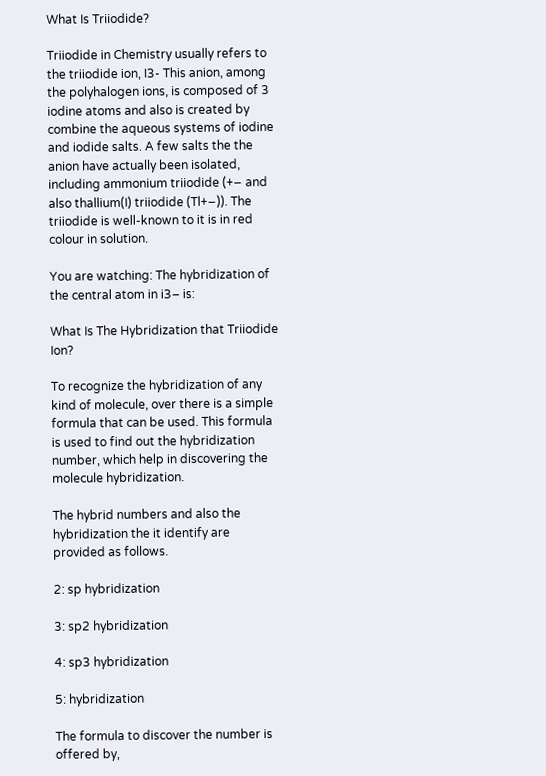What Is Triiodide?

Triiodide in Chemistry usually refers to the triiodide ion, I3- This anion, among the polyhalogen ions, is composed of 3 iodine atoms and also is created by combine the aqueous systems of iodine and iodide salts. A few salts the the anion have actually been isolated, including ammonium triiodide (+− and also thallium(I) triiodide (Tl+−)). The triiodide is well-known to it is in red colour in solution.

You are watching: The hybridization of the central atom in i3– is:

What Is The Hybridization that Triiodide Ion?

To recognize the hybridization of any kind of molecule, over there is a simple formula that can be used. This formula is used to find out the hybridization number, which help in discovering the molecule hybridization.

The hybrid numbers and also the hybridization the it identify are provided as follows.

2: sp hybridization

3: sp2 hybridization

4: sp3 hybridization

5: hybridization

The formula to discover the number is offered by,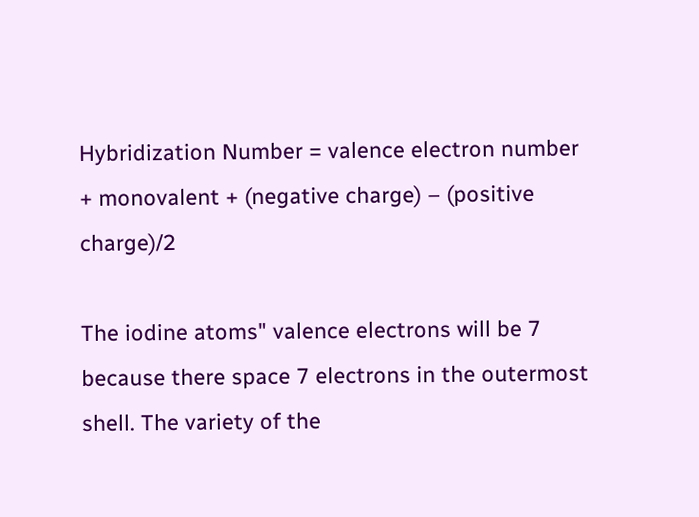Hybridization Number = valence electron number + monovalent + (negative charge) – (positive charge)/2

The iodine atoms" valence electrons will be 7 because there space 7 electrons in the outermost shell. The variety of the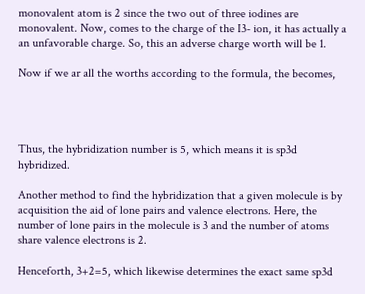monovalent atom is 2 since the two out of three iodines are monovalent. Now, comes to the charge of the I3- ion, it has actually a an unfavorable charge. So, this an adverse charge worth will be 1.

Now if we ar all the worths according to the formula, the becomes,




Thus, the hybridization number is 5, which means it is sp3d hybridized.

Another method to find the hybridization that a given molecule is by acquisition the aid of lone pairs and valence electrons. Here, the number of lone pairs in the molecule is 3 and the number of atoms share valence electrons is 2.

Henceforth, 3+2=5, which likewise determines the exact same sp3d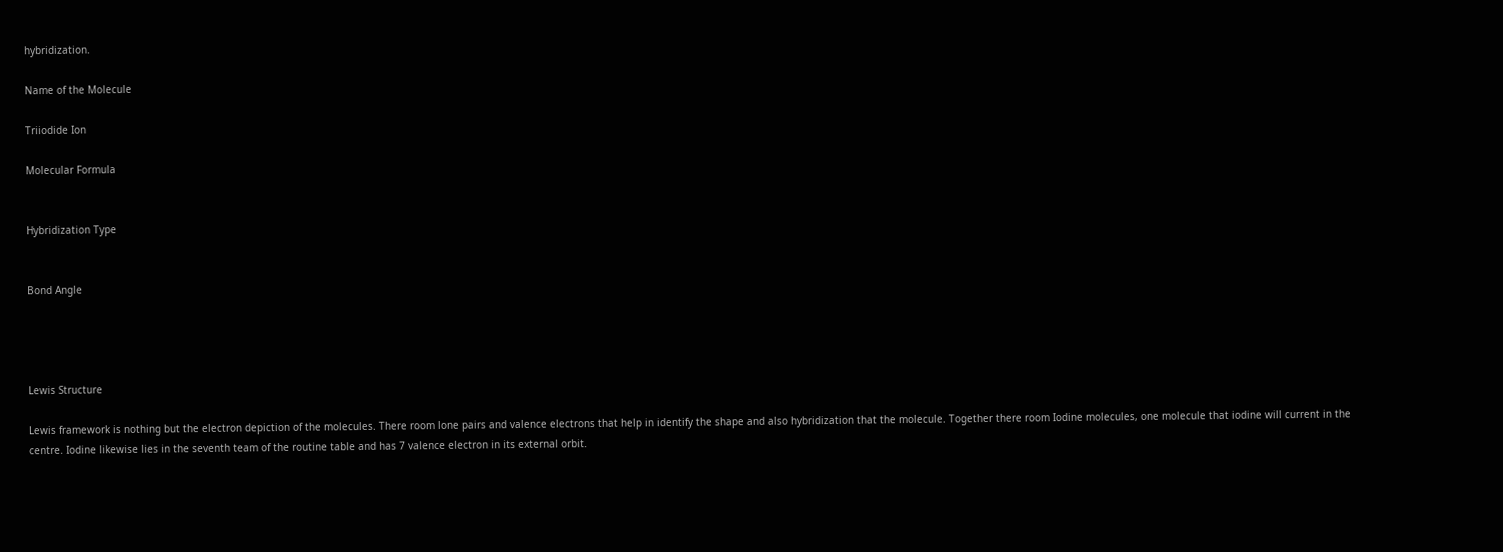hybridization.

Name of the Molecule

Triiodide Ion

Molecular Formula


Hybridization Type


Bond Angle




Lewis Structure

Lewis framework is nothing but the electron depiction of the molecules. There room lone pairs and valence electrons that help in identify the shape and also hybridization that the molecule. Together there room Iodine molecules, one molecule that iodine will current in the centre. Iodine likewise lies in the seventh team of the routine table and has 7 valence electron in its external orbit.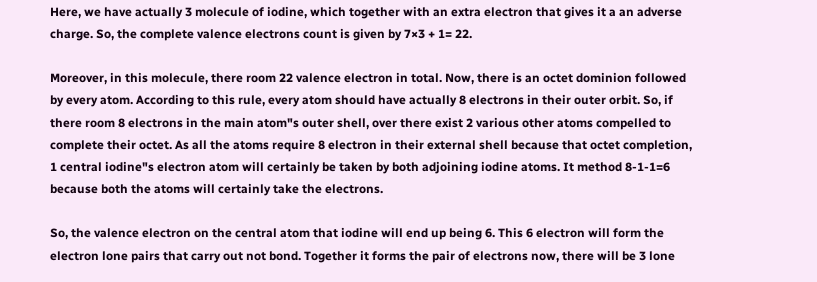Here, we have actually 3 molecule of iodine, which together with an extra electron that gives it a an adverse charge. So, the complete valence electrons count is given by 7×3 + 1= 22.

Moreover, in this molecule, there room 22 valence electron in total. Now, there is an octet dominion followed by every atom. According to this rule, every atom should have actually 8 electrons in their outer orbit. So, if there room 8 electrons in the main atom"s outer shell, over there exist 2 various other atoms compelled to complete their octet. As all the atoms require 8 electron in their external shell because that octet completion, 1 central iodine"s electron atom will certainly be taken by both adjoining iodine atoms. It method 8-1-1=6 because both the atoms will certainly take the electrons.

So, the valence electron on the central atom that iodine will end up being 6. This 6 electron will form the electron lone pairs that carry out not bond. Together it forms the pair of electrons now, there will be 3 lone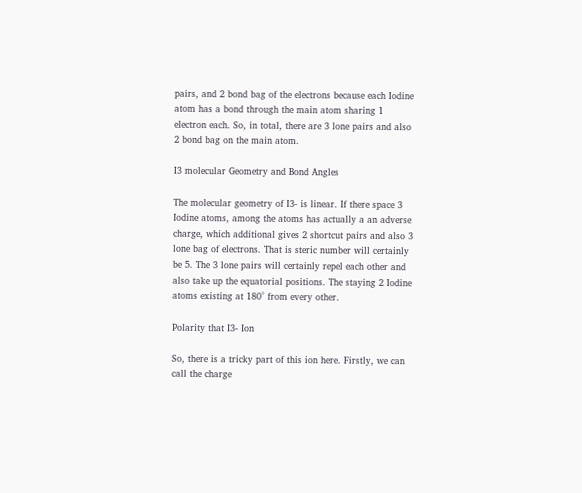pairs, and 2 bond bag of the electrons because each Iodine atom has a bond through the main atom sharing 1 electron each. So, in total, there are 3 lone pairs and also 2 bond bag on the main atom.

I3 molecular Geometry and Bond Angles

The molecular geometry of I3- is linear. If there space 3 Iodine atoms, among the atoms has actually a an adverse charge, which additional gives 2 shortcut pairs and also 3 lone bag of electrons. That is steric number will certainly be 5. The 3 lone pairs will certainly repel each other and also take up the equatorial positions. The staying 2 Iodine atoms existing at 180° from every other.

Polarity that I3- Ion

So, there is a tricky part of this ion here. Firstly, we can call the charge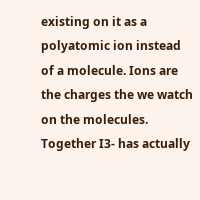existing on it as a polyatomic ion instead of a molecule. Ions are the charges the we watch on the molecules. Together I3- has actually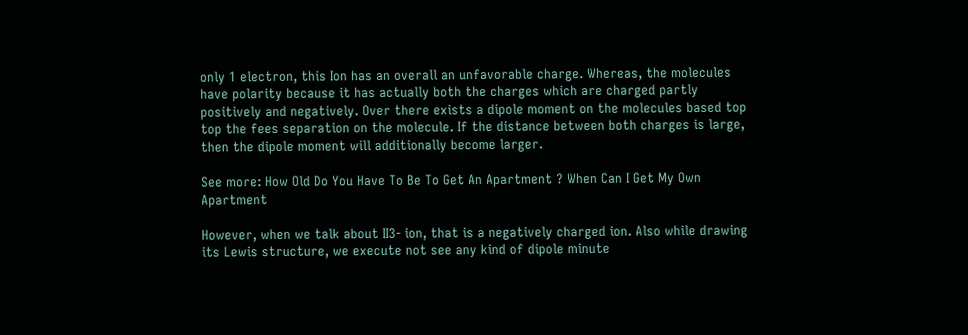only 1 electron, this Ion has an overall an unfavorable charge. Whereas, the molecules have polarity because it has actually both the charges which are charged partly positively and negatively. Over there exists a dipole moment on the molecules based top top the fees separation on the molecule. If the distance between both charges is large, then the dipole moment will additionally become larger.

See more: How Old Do You Have To Be To Get An Apartment ? When Can I Get My Own Apartment

However, when we talk about II3- ion, that is a negatively charged ion. Also while drawing its Lewis structure, we execute not see any kind of dipole minute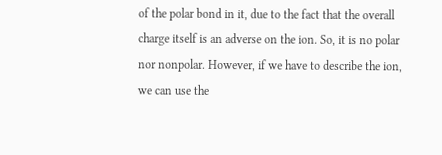of the polar bond in it, due to the fact that the overall charge itself is an adverse on the ion. So, it is no polar nor nonpolar. However, if we have to describe the ion, we can use the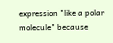expression "like a polar molecule" because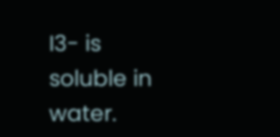I3- is soluble in water.